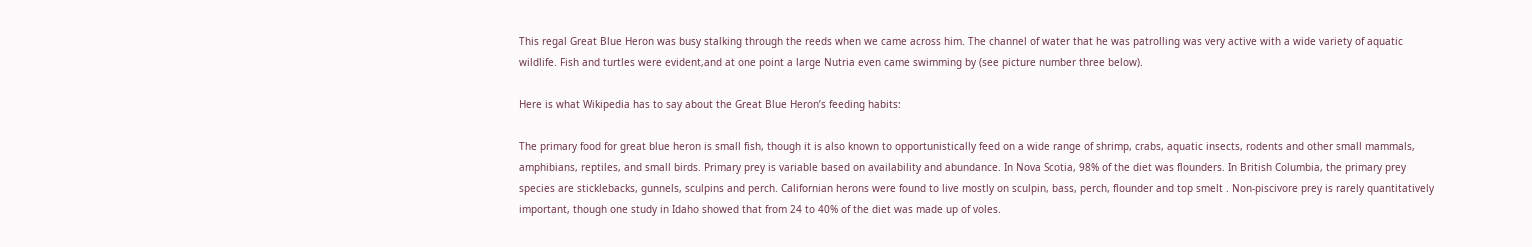This regal Great Blue Heron was busy stalking through the reeds when we came across him. The channel of water that he was patrolling was very active with a wide variety of aquatic wildlife. Fish and turtles were evident,and at one point a large Nutria even came swimming by (see picture number three below).

Here is what Wikipedia has to say about the Great Blue Heron’s feeding habits:

The primary food for great blue heron is small fish, though it is also known to opportunistically feed on a wide range of shrimp, crabs, aquatic insects, rodents and other small mammals, amphibians, reptiles, and small birds. Primary prey is variable based on availability and abundance. In Nova Scotia, 98% of the diet was flounders. In British Columbia, the primary prey species are sticklebacks, gunnels, sculpins and perch. Californian herons were found to live mostly on sculpin, bass, perch, flounder and top smelt . Non-piscivore prey is rarely quantitatively important, though one study in Idaho showed that from 24 to 40% of the diet was made up of voles.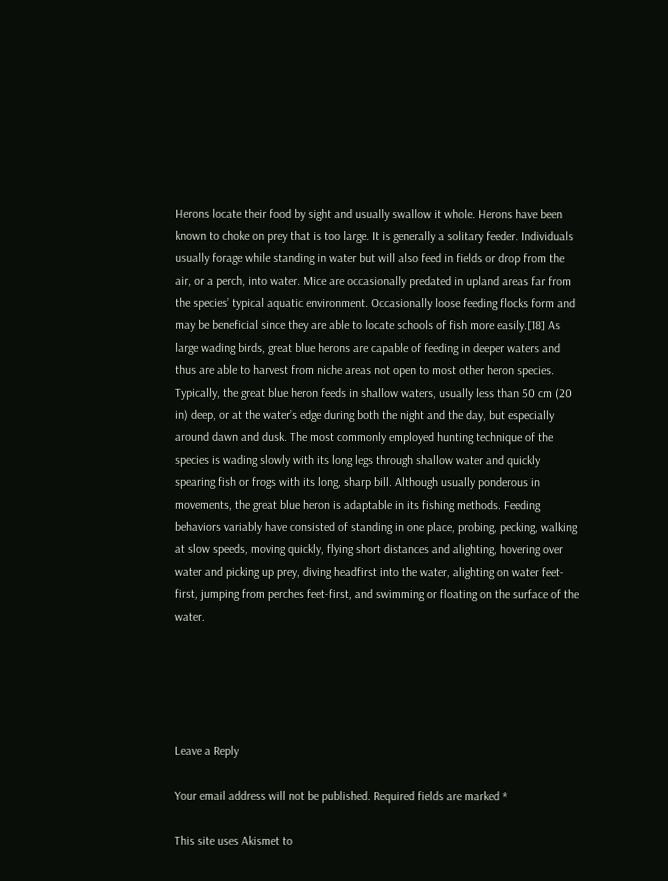Herons locate their food by sight and usually swallow it whole. Herons have been known to choke on prey that is too large. It is generally a solitary feeder. Individuals usually forage while standing in water but will also feed in fields or drop from the air, or a perch, into water. Mice are occasionally predated in upland areas far from the species’ typical aquatic environment. Occasionally loose feeding flocks form and may be beneficial since they are able to locate schools of fish more easily.[18] As large wading birds, great blue herons are capable of feeding in deeper waters and thus are able to harvest from niche areas not open to most other heron species. Typically, the great blue heron feeds in shallow waters, usually less than 50 cm (20 in) deep, or at the water’s edge during both the night and the day, but especially around dawn and dusk. The most commonly employed hunting technique of the species is wading slowly with its long legs through shallow water and quickly spearing fish or frogs with its long, sharp bill. Although usually ponderous in movements, the great blue heron is adaptable in its fishing methods. Feeding behaviors variably have consisted of standing in one place, probing, pecking, walking at slow speeds, moving quickly, flying short distances and alighting, hovering over water and picking up prey, diving headfirst into the water, alighting on water feet-first, jumping from perches feet-first, and swimming or floating on the surface of the water.





Leave a Reply

Your email address will not be published. Required fields are marked *

This site uses Akismet to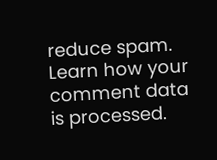reduce spam. Learn how your comment data is processed.